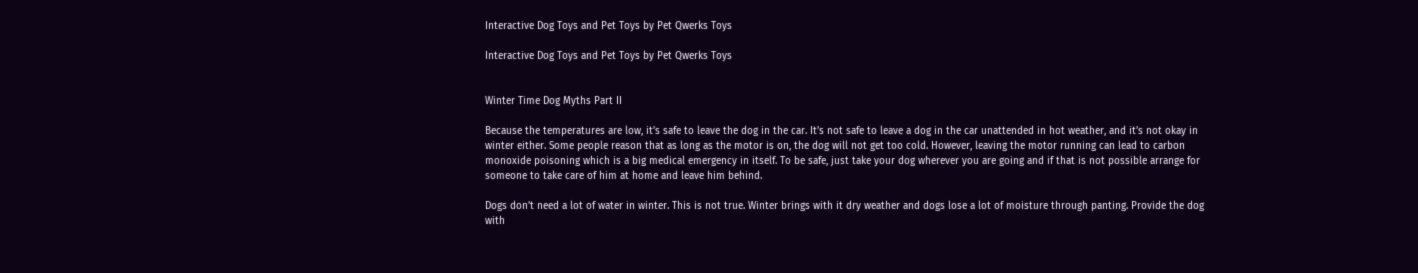Interactive Dog Toys and Pet Toys by Pet Qwerks Toys

Interactive Dog Toys and Pet Toys by Pet Qwerks Toys


Winter Time Dog Myths Part II

Because the temperatures are low, it’s safe to leave the dog in the car. It’s not safe to leave a dog in the car unattended in hot weather, and it’s not okay in winter either. Some people reason that as long as the motor is on, the dog will not get too cold. However, leaving the motor running can lead to carbon monoxide poisoning which is a big medical emergency in itself. To be safe, just take your dog wherever you are going and if that is not possible arrange for someone to take care of him at home and leave him behind.

Dogs don’t need a lot of water in winter. This is not true. Winter brings with it dry weather and dogs lose a lot of moisture through panting. Provide the dog with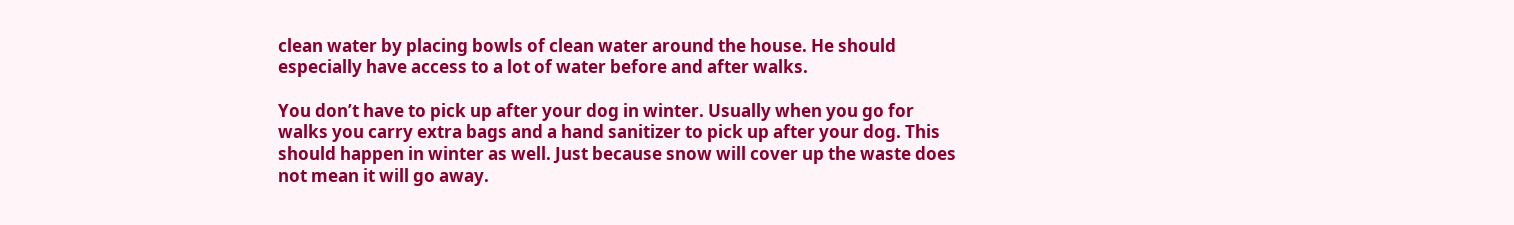clean water by placing bowls of clean water around the house. He should especially have access to a lot of water before and after walks.

You don’t have to pick up after your dog in winter. Usually when you go for walks you carry extra bags and a hand sanitizer to pick up after your dog. This should happen in winter as well. Just because snow will cover up the waste does not mean it will go away.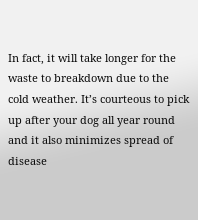In fact, it will take longer for the waste to breakdown due to the cold weather. It’s courteous to pick up after your dog all year round and it also minimizes spread of disease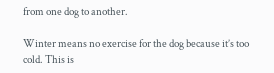from one dog to another.

Winter means no exercise for the dog because it’s too cold. This is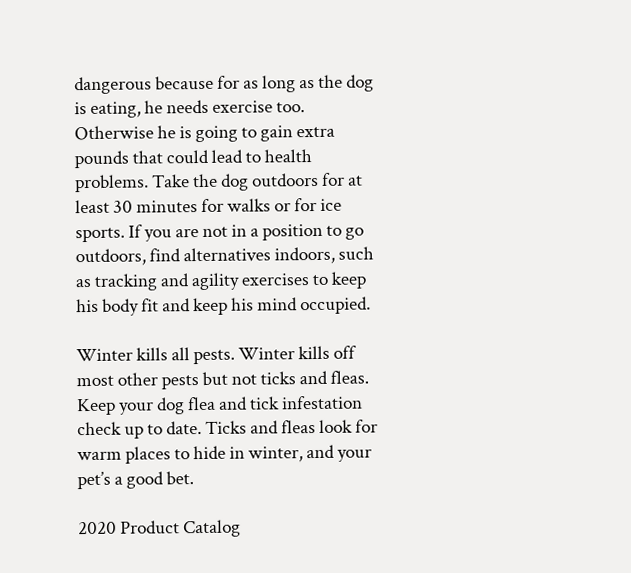dangerous because for as long as the dog is eating, he needs exercise too. Otherwise he is going to gain extra pounds that could lead to health problems. Take the dog outdoors for at least 30 minutes for walks or for ice sports. If you are not in a position to go outdoors, find alternatives indoors, such as tracking and agility exercises to keep his body fit and keep his mind occupied.

Winter kills all pests. Winter kills off most other pests but not ticks and fleas. Keep your dog flea and tick infestation check up to date. Ticks and fleas look for warm places to hide in winter, and your pet’s a good bet.

2020 Product Catalog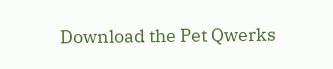Download the Pet Qwerks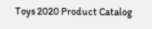Toys 2020 Product Catalog